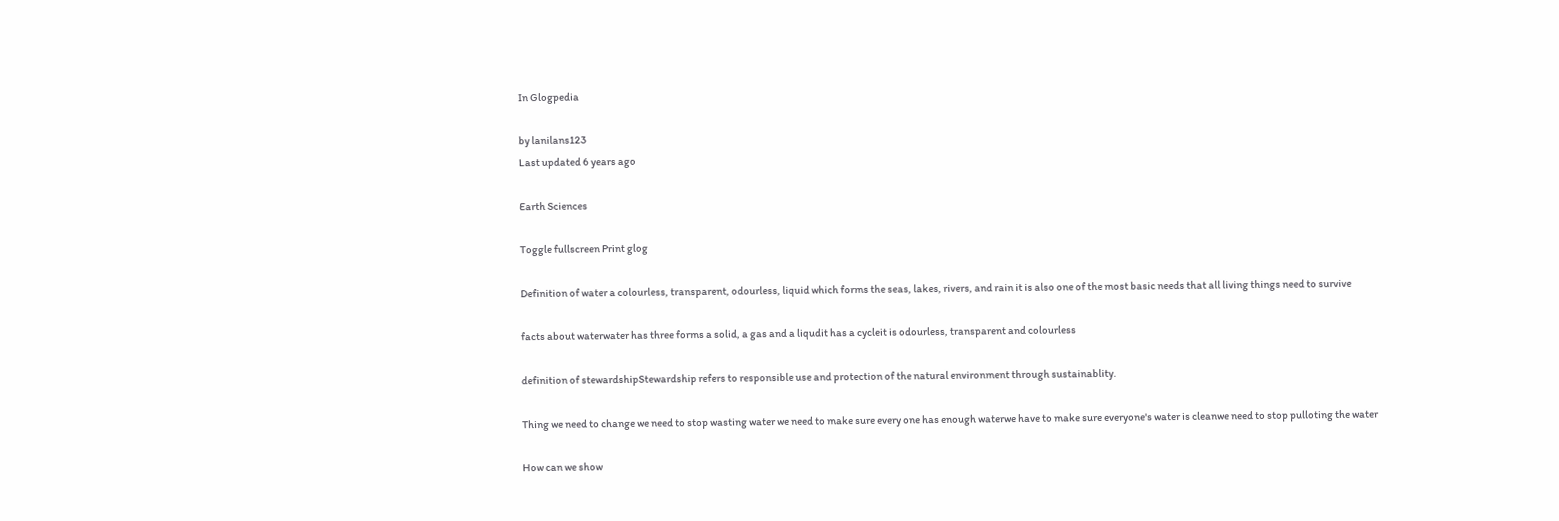In Glogpedia

by lanilans123
Last updated 6 years ago

Earth Sciences

Toggle fullscreen Print glog

Definition of water a colourless, transparent, odourless, liquid which forms the seas, lakes, rivers, and rain it is also one of the most basic needs that all living things need to survive

facts about waterwater has three forms a solid, a gas and a liqudit has a cycleit is odourless, transparent and colourless

definition of stewardshipStewardship refers to responsible use and protection of the natural environment through sustainablity.

Thing we need to change we need to stop wasting water we need to make sure every one has enough waterwe have to make sure everyone's water is cleanwe need to stop pulloting the water

How can we show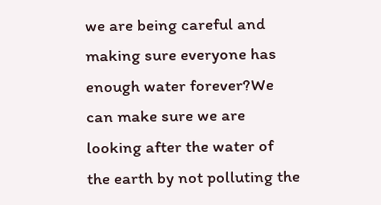we are being careful and making sure everyone has enough water forever?We can make sure we are looking after the water of the earth by not polluting the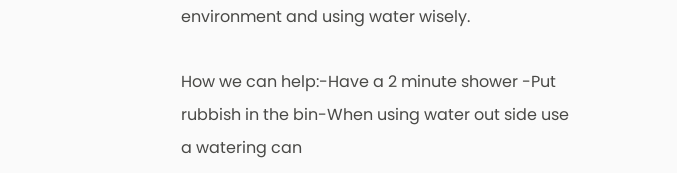environment and using water wisely.

How we can help:-Have a 2 minute shower -Put rubbish in the bin-When using water out side use a watering can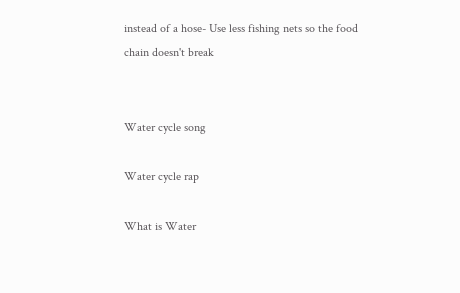instead of a hose- Use less fishing nets so the food chain doesn't break


Water cycle song

Water cycle rap

What is Water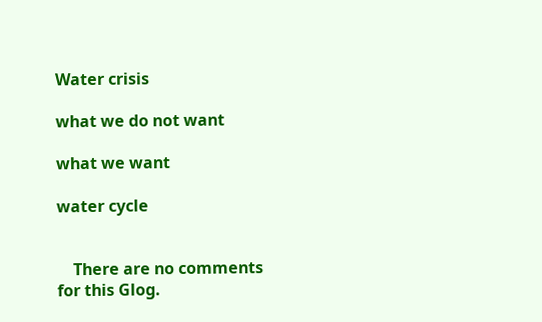Water crisis

what we do not want

what we want

water cycle


    There are no comments for this Glog.